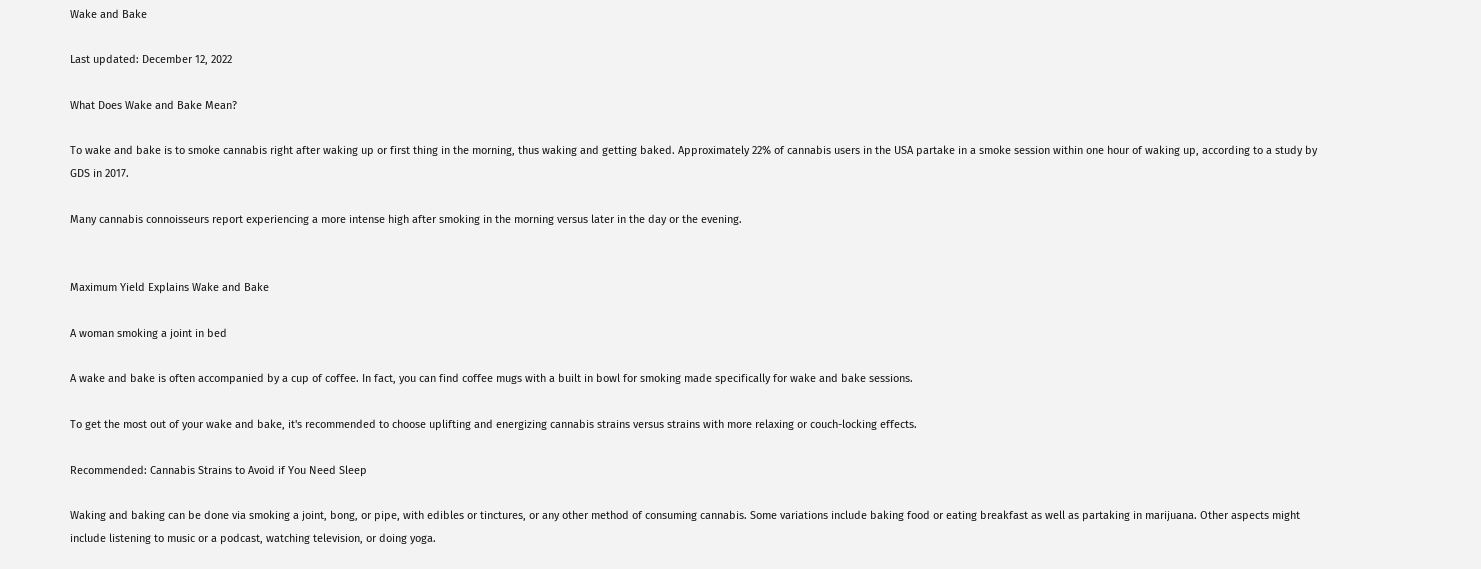Wake and Bake

Last updated: December 12, 2022

What Does Wake and Bake Mean?

To wake and bake is to smoke cannabis right after waking up or first thing in the morning, thus waking and getting baked. Approximately 22% of cannabis users in the USA partake in a smoke session within one hour of waking up, according to a study by GDS in 2017.

Many cannabis connoisseurs report experiencing a more intense high after smoking in the morning versus later in the day or the evening.


Maximum Yield Explains Wake and Bake

A woman smoking a joint in bed

A wake and bake is often accompanied by a cup of coffee. In fact, you can find coffee mugs with a built in bowl for smoking made specifically for wake and bake sessions.

To get the most out of your wake and bake, it's recommended to choose uplifting and energizing cannabis strains versus strains with more relaxing or couch-locking effects.

Recommended: Cannabis Strains to Avoid if You Need Sleep

Waking and baking can be done via smoking a joint, bong, or pipe, with edibles or tinctures, or any other method of consuming cannabis. Some variations include baking food or eating breakfast as well as partaking in marijuana. Other aspects might include listening to music or a podcast, watching television, or doing yoga.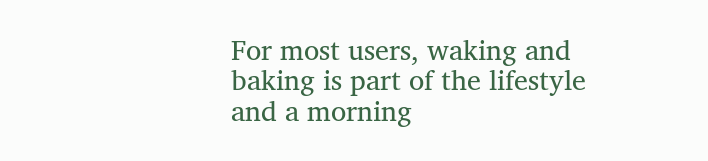For most users, waking and baking is part of the lifestyle and a morning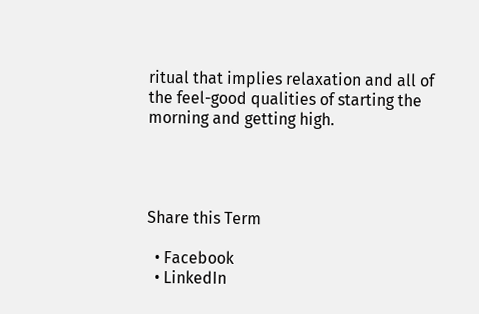ritual that implies relaxation and all of the feel-good qualities of starting the morning and getting high.




Share this Term

  • Facebook
  • LinkedIn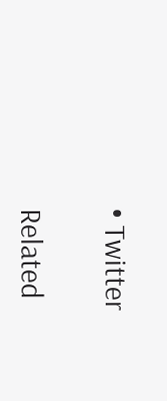• Twitter

Related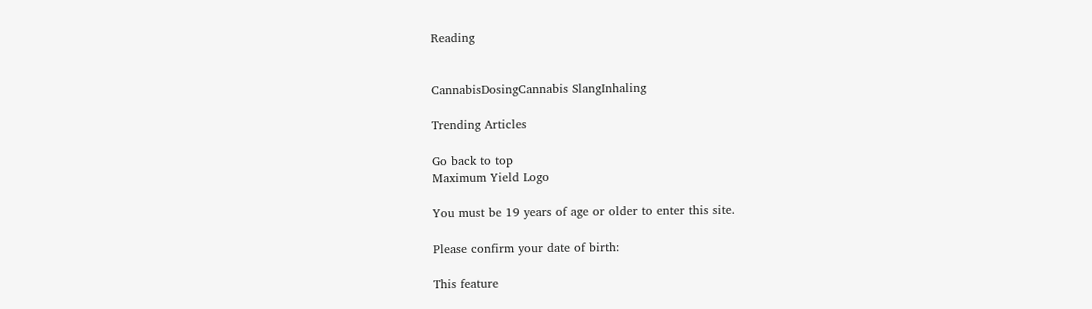Reading


CannabisDosingCannabis SlangInhaling

Trending Articles

Go back to top
Maximum Yield Logo

You must be 19 years of age or older to enter this site.

Please confirm your date of birth:

This feature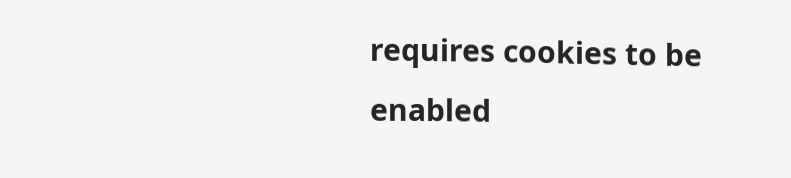requires cookies to be enabled